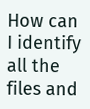How can I identify all the files and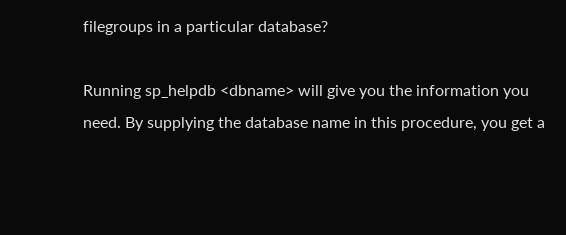filegroups in a particular database?

Running sp_helpdb <dbname> will give you the information you need. By supplying the database name in this procedure, you get a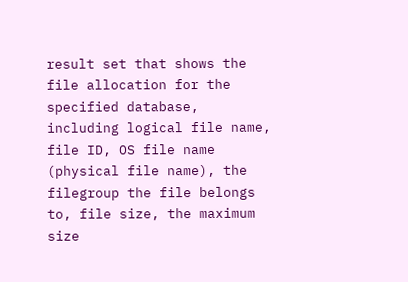result set that shows the file allocation for the specified database, including logical file name, file ID, OS file name (physical file name), the filegroup the file belongs to, file size, the maximum size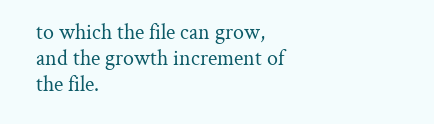to which the file can grow, and the growth increment of the file.